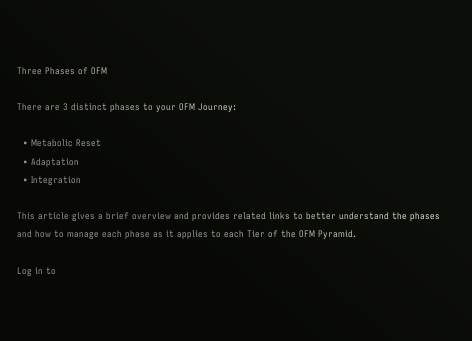Three Phases of OFM

There are 3 distinct phases to your OFM Journey:

  • Metabolic Reset
  • Adaptation
  • Integration

This article gives a brief overview and provides related links to better understand the phases and how to manage each phase as it applies to each Tier of the OFM Pyramid.

Log in to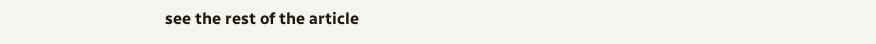see the rest of the article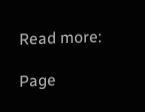Read more:

Page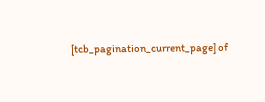[tcb_pagination_current_page] of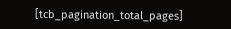[tcb_pagination_total_pages]